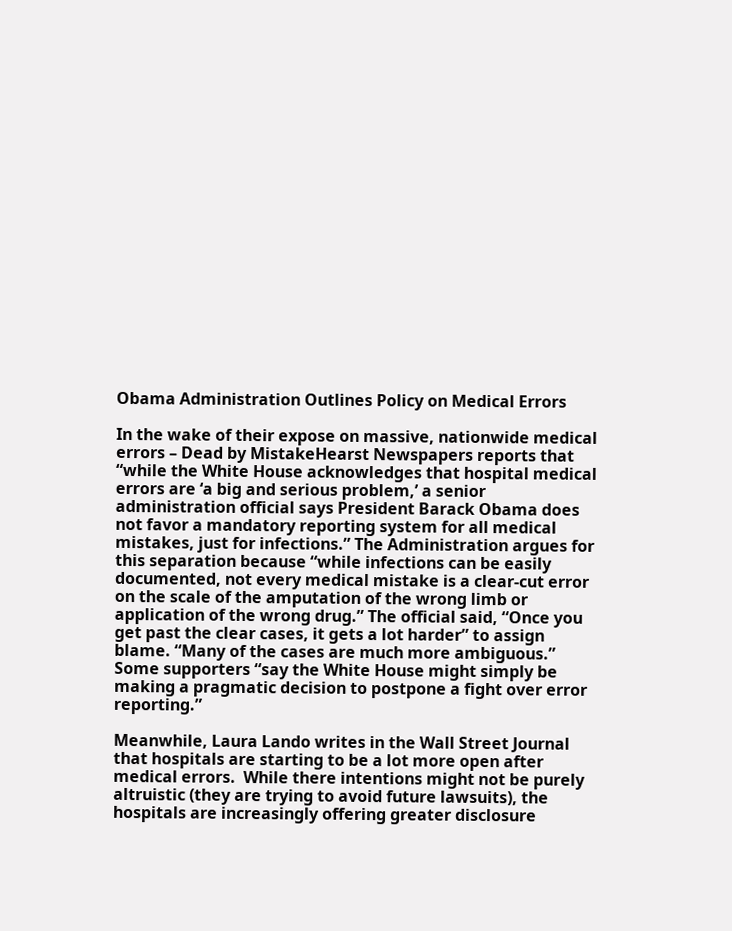Obama Administration Outlines Policy on Medical Errors

In the wake of their expose on massive, nationwide medical errors – Dead by MistakeHearst Newspapers reports that “while the White House acknowledges that hospital medical errors are ‘a big and serious problem,’ a senior administration official says President Barack Obama does not favor a mandatory reporting system for all medical mistakes, just for infections.” The Administration argues for this separation because “while infections can be easily documented, not every medical mistake is a clear-cut error on the scale of the amputation of the wrong limb or application of the wrong drug.” The official said, “Once you get past the clear cases, it gets a lot harder” to assign blame. “Many of the cases are much more ambiguous.” Some supporters “say the White House might simply be making a pragmatic decision to postpone a fight over error reporting.”

Meanwhile, Laura Lando writes in the Wall Street Journal that hospitals are starting to be a lot more open after medical errors.  While there intentions might not be purely altruistic (they are trying to avoid future lawsuits), the hospitals are increasingly offering greater disclosure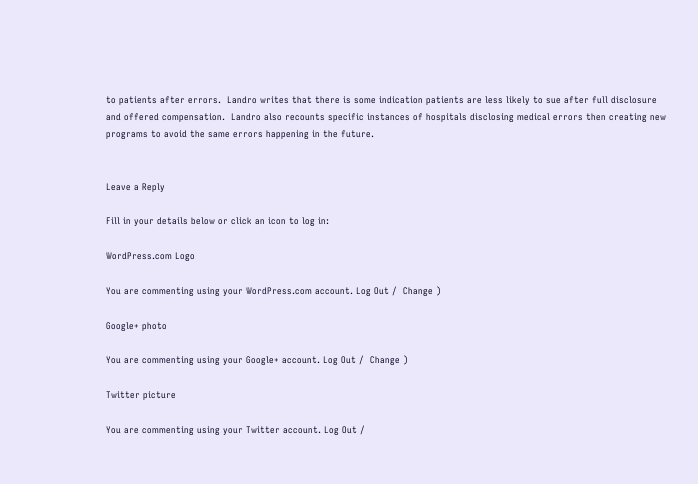to patients after errors.  Landro writes that there is some indication patients are less likely to sue after full disclosure and offered compensation.  Landro also recounts specific instances of hospitals disclosing medical errors then creating new programs to avoid the same errors happening in the future.


Leave a Reply

Fill in your details below or click an icon to log in:

WordPress.com Logo

You are commenting using your WordPress.com account. Log Out /  Change )

Google+ photo

You are commenting using your Google+ account. Log Out /  Change )

Twitter picture

You are commenting using your Twitter account. Log Out /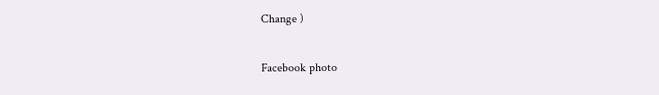Change )

Facebook photo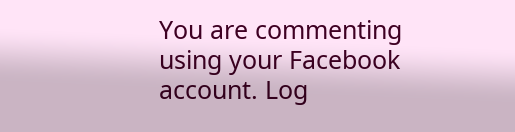You are commenting using your Facebook account. Log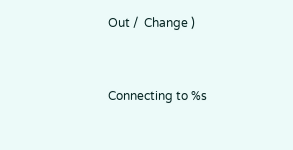Out /  Change )


Connecting to %s